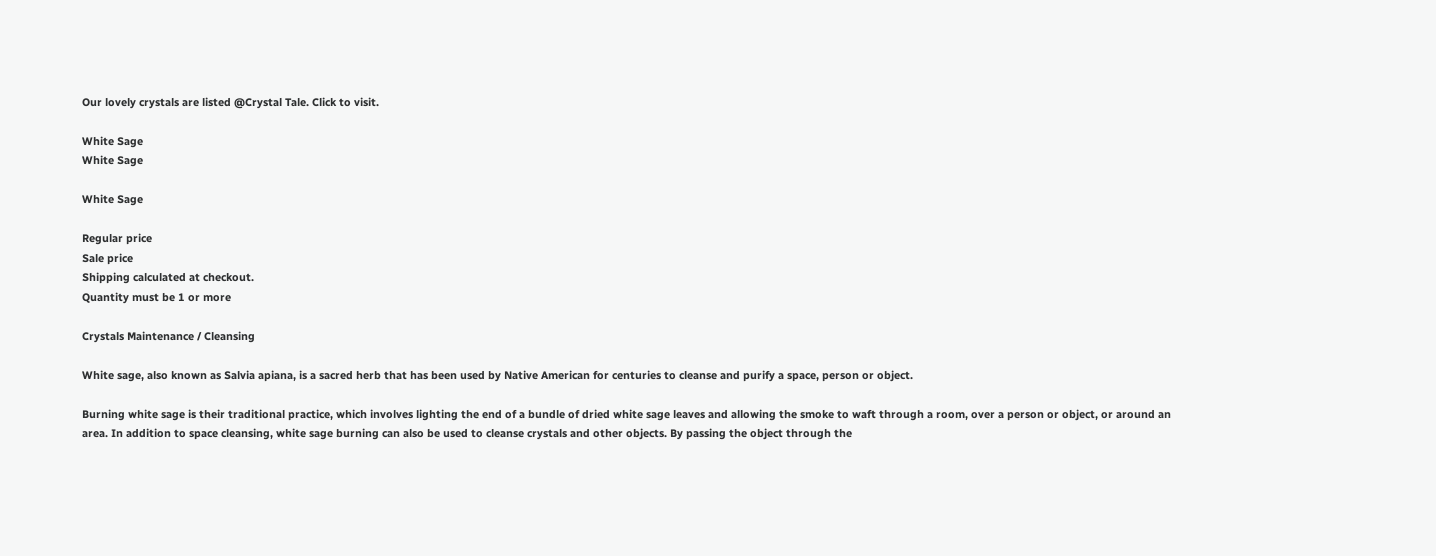Our lovely crystals are listed @Crystal Tale. Click to visit.

White Sage
White Sage

White Sage

Regular price
Sale price
Shipping calculated at checkout.
Quantity must be 1 or more

Crystals Maintenance / Cleansing

White sage, also known as Salvia apiana, is a sacred herb that has been used by Native American for centuries to cleanse and purify a space, person or object.

Burning white sage is their traditional practice, which involves lighting the end of a bundle of dried white sage leaves and allowing the smoke to waft through a room, over a person or object, or around an area. In addition to space cleansing, white sage burning can also be used to cleanse crystals and other objects. By passing the object through the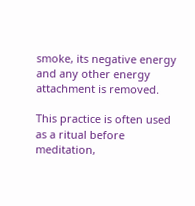smoke, its negative energy and any other energy attachment is removed.

This practice is often used as a ritual before meditation,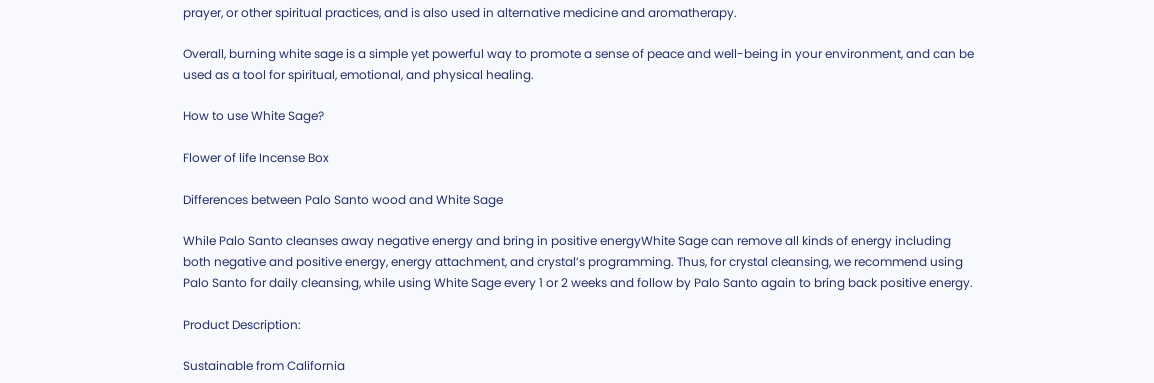prayer, or other spiritual practices, and is also used in alternative medicine and aromatherapy.

Overall, burning white sage is a simple yet powerful way to promote a sense of peace and well-being in your environment, and can be used as a tool for spiritual, emotional, and physical healing.

How to use White Sage?

Flower of life Incense Box

Differences between Palo Santo wood and White Sage

While Palo Santo cleanses away negative energy and bring in positive energyWhite Sage can remove all kinds of energy including both negative and positive energy, energy attachment, and crystal’s programming. Thus, for crystal cleansing, we recommend using Palo Santo for daily cleansing, while using White Sage every 1 or 2 weeks and follow by Palo Santo again to bring back positive energy.

Product Description:

Sustainable from California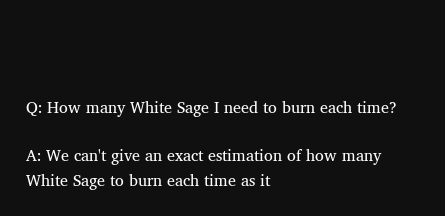Q: How many White Sage I need to burn each time?

A: We can't give an exact estimation of how many White Sage to burn each time as it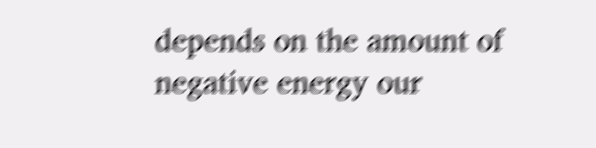depends on the amount of negative energy our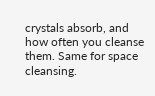crystals absorb, and how often you cleanse them. Same for space cleansing.